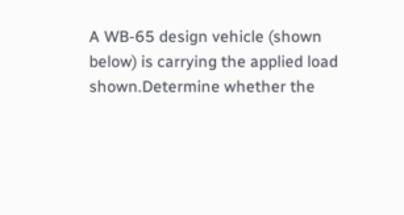A WB-65 design vehicle (shown below) is carrying the applied load shown.Determine whether the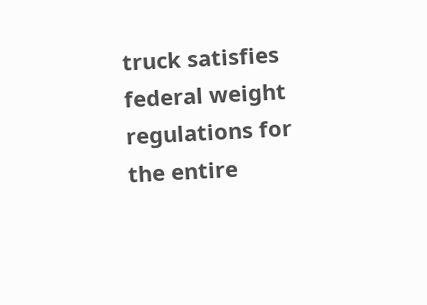truck satisfies federal weight regulations for the entire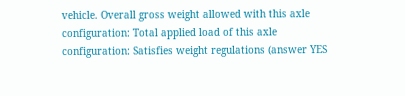vehicle. Overall gross weight allowed with this axle configuration: Total applied load of this axle configuration: Satisfies weight regulations (answer YES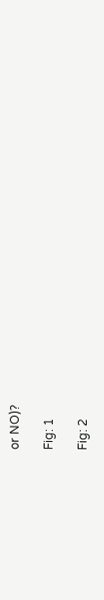or NO)?

Fig: 1

Fig: 2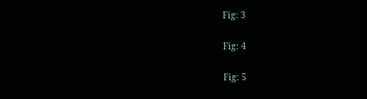Fig: 3

Fig: 4

Fig: 5